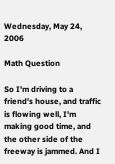Wednesday, May 24, 2006

Math Question

So I'm driving to a friend's house, and traffic is flowing well, I'm making good time, and the other side of the freeway is jammed. And I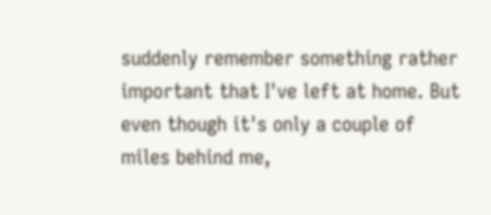suddenly remember something rather important that I've left at home. But even though it's only a couple of miles behind me,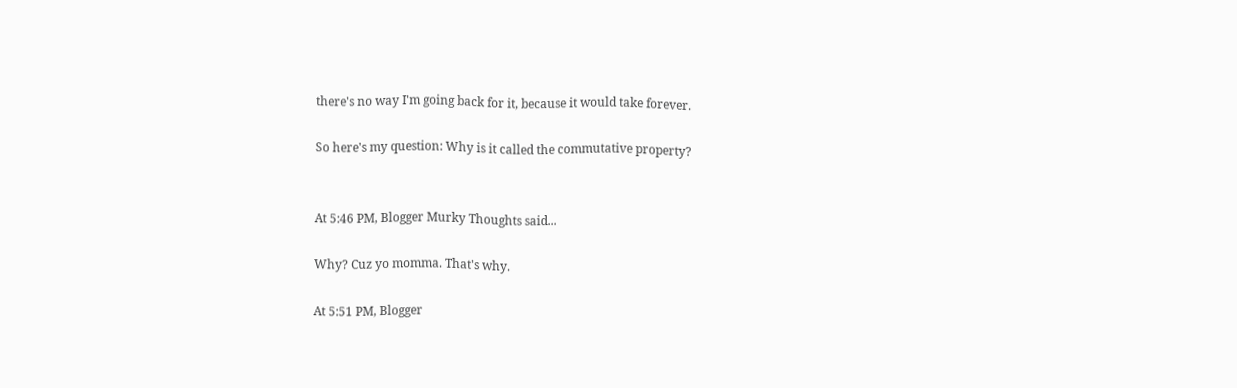there's no way I'm going back for it, because it would take forever.

So here's my question: Why is it called the commutative property?


At 5:46 PM, Blogger Murky Thoughts said...

Why? Cuz yo momma. That's why.

At 5:51 PM, Blogger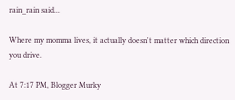rain_rain said...

Where my momma lives, it actually doesn't matter which direction you drive.

At 7:17 PM, Blogger Murky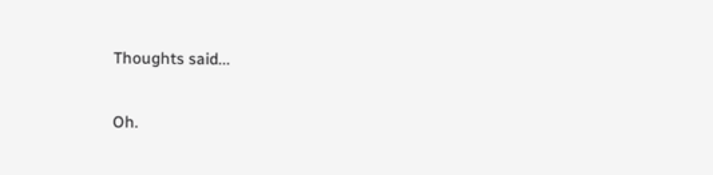Thoughts said...

Oh.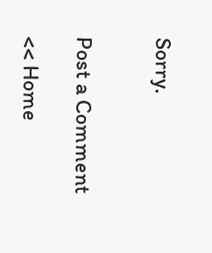Sorry.


Post a Comment

<< Home